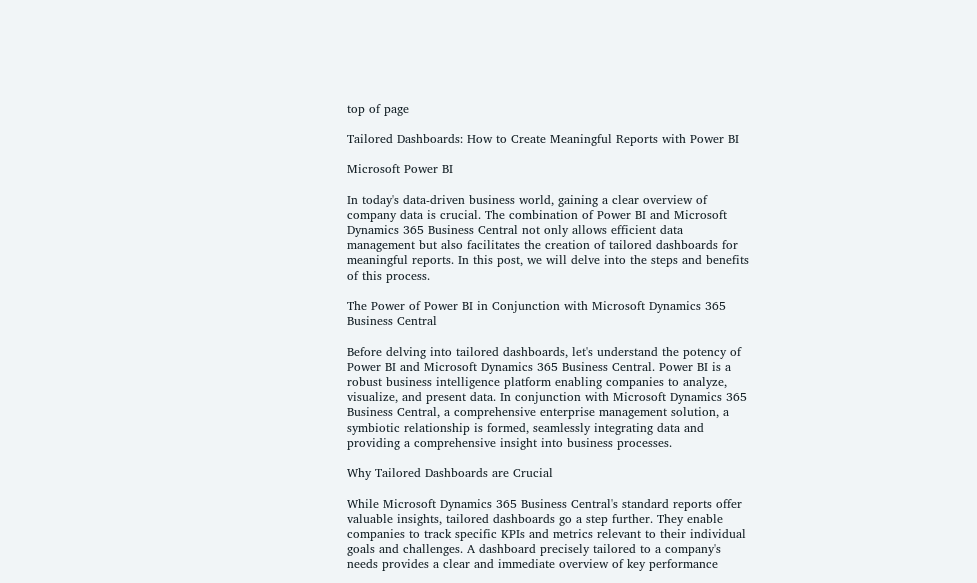top of page

Tailored Dashboards: How to Create Meaningful Reports with Power BI

Microsoft Power BI

In today's data-driven business world, gaining a clear overview of company data is crucial. The combination of Power BI and Microsoft Dynamics 365 Business Central not only allows efficient data management but also facilitates the creation of tailored dashboards for meaningful reports. In this post, we will delve into the steps and benefits of this process.

The Power of Power BI in Conjunction with Microsoft Dynamics 365 Business Central

Before delving into tailored dashboards, let's understand the potency of Power BI and Microsoft Dynamics 365 Business Central. Power BI is a robust business intelligence platform enabling companies to analyze, visualize, and present data. In conjunction with Microsoft Dynamics 365 Business Central, a comprehensive enterprise management solution, a symbiotic relationship is formed, seamlessly integrating data and providing a comprehensive insight into business processes.

Why Tailored Dashboards are Crucial

While Microsoft Dynamics 365 Business Central's standard reports offer valuable insights, tailored dashboards go a step further. They enable companies to track specific KPIs and metrics relevant to their individual goals and challenges. A dashboard precisely tailored to a company's needs provides a clear and immediate overview of key performance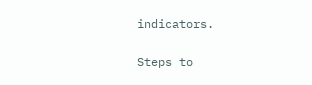indicators.

Steps to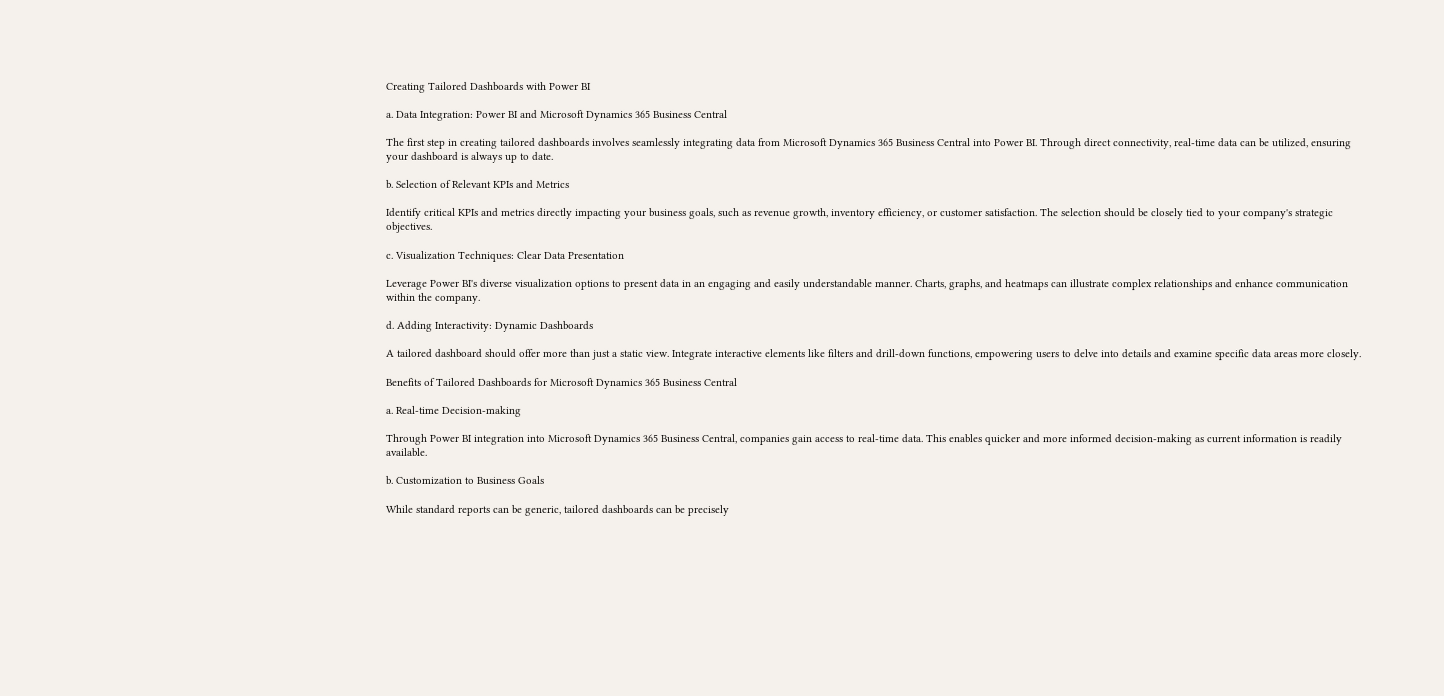Creating Tailored Dashboards with Power BI

a. Data Integration: Power BI and Microsoft Dynamics 365 Business Central

The first step in creating tailored dashboards involves seamlessly integrating data from Microsoft Dynamics 365 Business Central into Power BI. Through direct connectivity, real-time data can be utilized, ensuring your dashboard is always up to date.

b. Selection of Relevant KPIs and Metrics

Identify critical KPIs and metrics directly impacting your business goals, such as revenue growth, inventory efficiency, or customer satisfaction. The selection should be closely tied to your company's strategic objectives.

c. Visualization Techniques: Clear Data Presentation

Leverage Power BI's diverse visualization options to present data in an engaging and easily understandable manner. Charts, graphs, and heatmaps can illustrate complex relationships and enhance communication within the company.

d. Adding Interactivity: Dynamic Dashboards

A tailored dashboard should offer more than just a static view. Integrate interactive elements like filters and drill-down functions, empowering users to delve into details and examine specific data areas more closely.

Benefits of Tailored Dashboards for Microsoft Dynamics 365 Business Central

a. Real-time Decision-making

Through Power BI integration into Microsoft Dynamics 365 Business Central, companies gain access to real-time data. This enables quicker and more informed decision-making as current information is readily available.

b. Customization to Business Goals

While standard reports can be generic, tailored dashboards can be precisely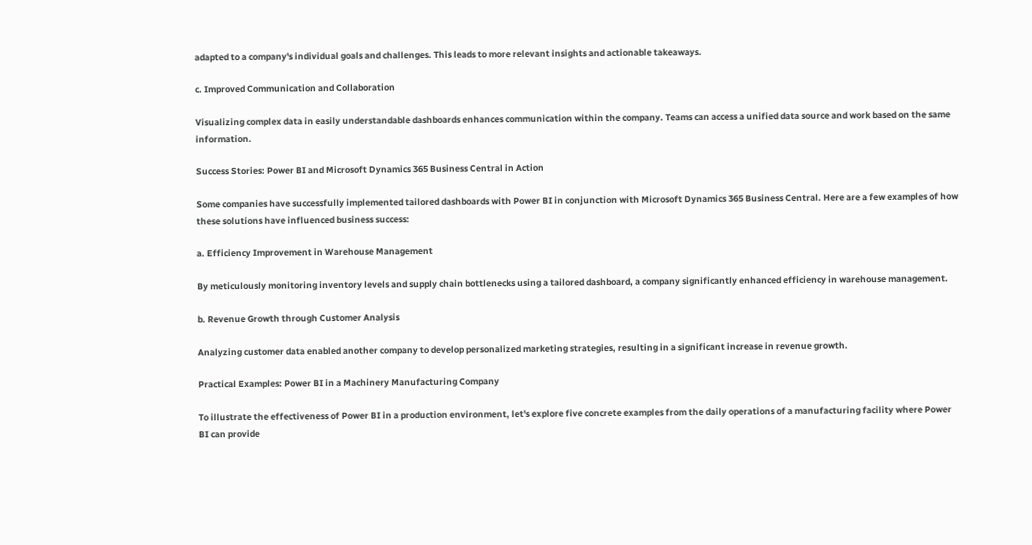adapted to a company's individual goals and challenges. This leads to more relevant insights and actionable takeaways.

c. Improved Communication and Collaboration

Visualizing complex data in easily understandable dashboards enhances communication within the company. Teams can access a unified data source and work based on the same information.

Success Stories: Power BI and Microsoft Dynamics 365 Business Central in Action

Some companies have successfully implemented tailored dashboards with Power BI in conjunction with Microsoft Dynamics 365 Business Central. Here are a few examples of how these solutions have influenced business success:

a. Efficiency Improvement in Warehouse Management

By meticulously monitoring inventory levels and supply chain bottlenecks using a tailored dashboard, a company significantly enhanced efficiency in warehouse management.

b. Revenue Growth through Customer Analysis

Analyzing customer data enabled another company to develop personalized marketing strategies, resulting in a significant increase in revenue growth.

Practical Examples: Power BI in a Machinery Manufacturing Company

To illustrate the effectiveness of Power BI in a production environment, let's explore five concrete examples from the daily operations of a manufacturing facility where Power BI can provide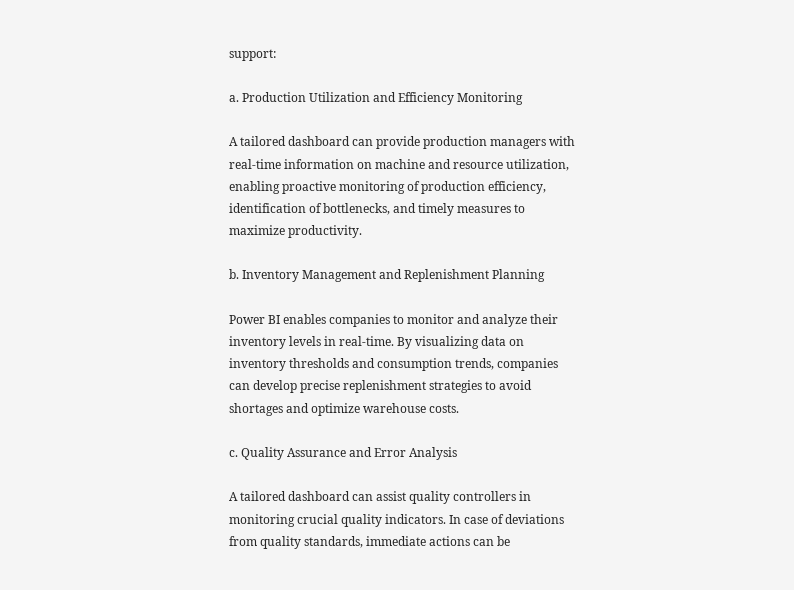support:

a. Production Utilization and Efficiency Monitoring

A tailored dashboard can provide production managers with real-time information on machine and resource utilization, enabling proactive monitoring of production efficiency, identification of bottlenecks, and timely measures to maximize productivity.

b. Inventory Management and Replenishment Planning

Power BI enables companies to monitor and analyze their inventory levels in real-time. By visualizing data on inventory thresholds and consumption trends, companies can develop precise replenishment strategies to avoid shortages and optimize warehouse costs.

c. Quality Assurance and Error Analysis

A tailored dashboard can assist quality controllers in monitoring crucial quality indicators. In case of deviations from quality standards, immediate actions can be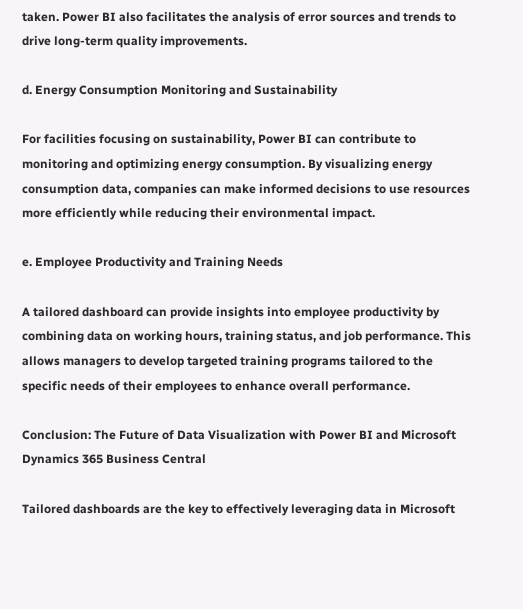taken. Power BI also facilitates the analysis of error sources and trends to drive long-term quality improvements.

d. Energy Consumption Monitoring and Sustainability

For facilities focusing on sustainability, Power BI can contribute to monitoring and optimizing energy consumption. By visualizing energy consumption data, companies can make informed decisions to use resources more efficiently while reducing their environmental impact.

e. Employee Productivity and Training Needs

A tailored dashboard can provide insights into employee productivity by combining data on working hours, training status, and job performance. This allows managers to develop targeted training programs tailored to the specific needs of their employees to enhance overall performance.

Conclusion: The Future of Data Visualization with Power BI and Microsoft Dynamics 365 Business Central

Tailored dashboards are the key to effectively leveraging data in Microsoft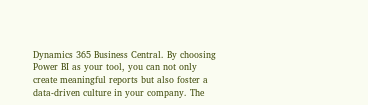Dynamics 365 Business Central. By choosing Power BI as your tool, you can not only create meaningful reports but also foster a data-driven culture in your company. The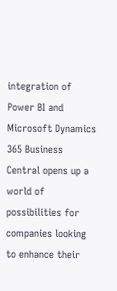integration of Power BI and Microsoft Dynamics 365 Business Central opens up a world of possibilities for companies looking to enhance their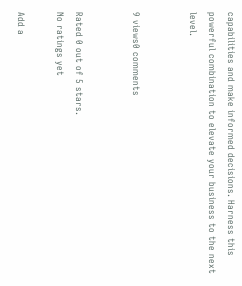capabilities and make informed decisions. Harness this powerful combination to elevate your business to the next level.


9 views0 comments


Rated 0 out of 5 stars.
No ratings yet

Add a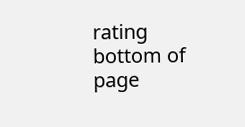rating
bottom of page